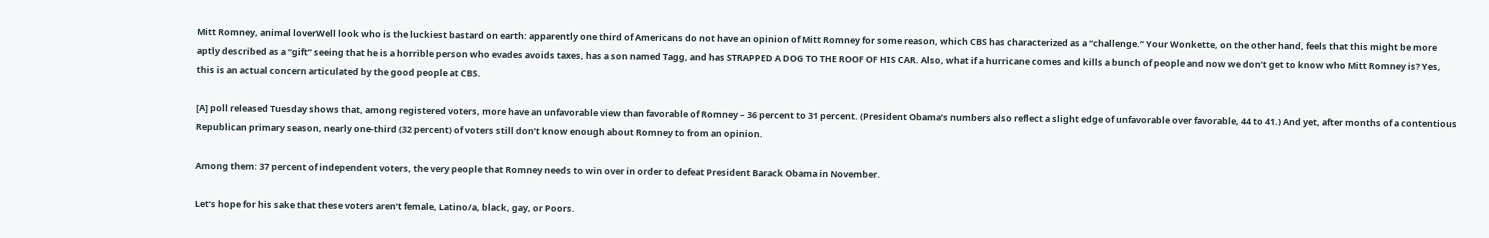Mitt Romney, animal loverWell look who is the luckiest bastard on earth: apparently one third of Americans do not have an opinion of Mitt Romney for some reason, which CBS has characterized as a “challenge.” Your Wonkette, on the other hand, feels that this might be more aptly described as a “gift” seeing that he is a horrible person who evades avoids taxes, has a son named Tagg, and has STRAPPED A DOG TO THE ROOF OF HIS CAR. Also, what if a hurricane comes and kills a bunch of people and now we don’t get to know who Mitt Romney is? Yes, this is an actual concern articulated by the good people at CBS.

[A] poll released Tuesday shows that, among registered voters, more have an unfavorable view than favorable of Romney – 36 percent to 31 percent. (President Obama’s numbers also reflect a slight edge of unfavorable over favorable, 44 to 41.) And yet, after months of a contentious Republican primary season, nearly one-third (32 percent) of voters still don’t know enough about Romney to from an opinion.

Among them: 37 percent of independent voters, the very people that Romney needs to win over in order to defeat President Barack Obama in November.

Let’s hope for his sake that these voters aren’t female, Latino/a, black, gay, or Poors.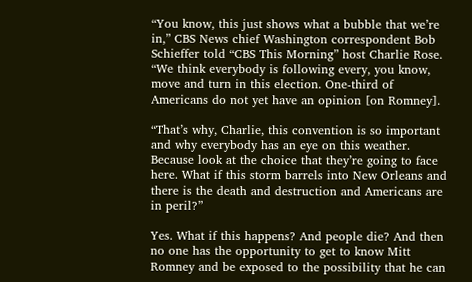“You know, this just shows what a bubble that we’re in,” CBS News chief Washington correspondent Bob Schieffer told “CBS This Morning” host Charlie Rose. “We think everybody is following every, you know, move and turn in this election. One-third of Americans do not yet have an opinion [on Romney].

“That’s why, Charlie, this convention is so important and why everybody has an eye on this weather. Because look at the choice that they’re going to face here. What if this storm barrels into New Orleans and there is the death and destruction and Americans are in peril?”

Yes. What if this happens? And people die? And then no one has the opportunity to get to know Mitt Romney and be exposed to the possibility that he can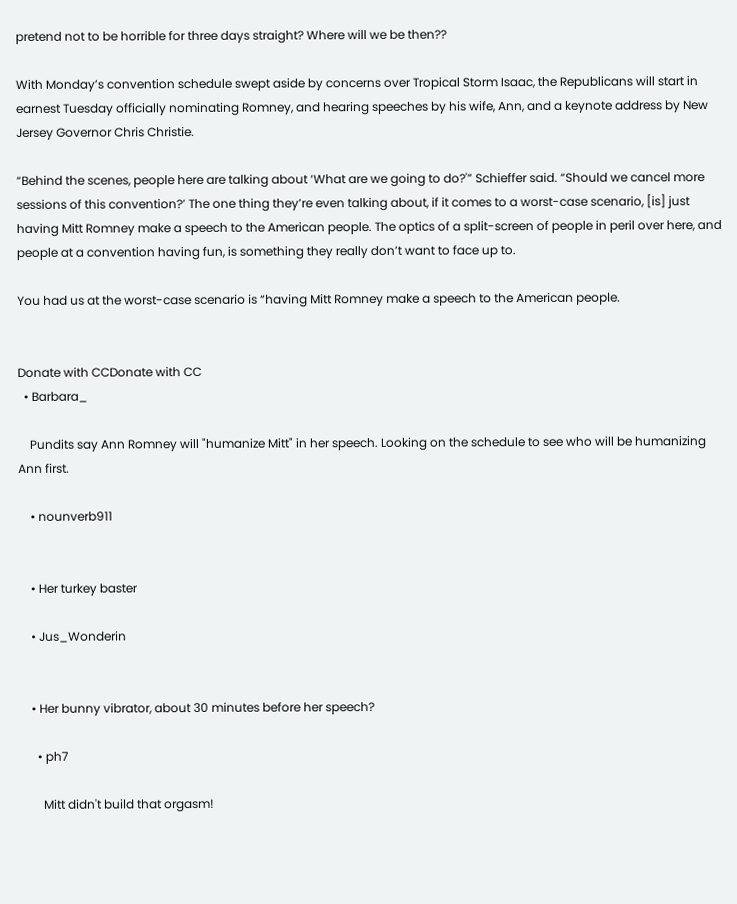pretend not to be horrible for three days straight? Where will we be then??

With Monday’s convention schedule swept aside by concerns over Tropical Storm Isaac, the Republicans will start in earnest Tuesday officially nominating Romney, and hearing speeches by his wife, Ann, and a keynote address by New Jersey Governor Chris Christie.

“Behind the scenes, people here are talking about ‘What are we going to do?'” Schieffer said. “Should we cancel more sessions of this convention?’ The one thing they’re even talking about, if it comes to a worst-case scenario, [is] just having Mitt Romney make a speech to the American people. The optics of a split-screen of people in peril over here, and people at a convention having fun, is something they really don’t want to face up to.

You had us at the worst-case scenario is “having Mitt Romney make a speech to the American people.


Donate with CCDonate with CC
  • Barbara_

    Pundits say Ann Romney will "humanize Mitt" in her speech. Looking on the schedule to see who will be humanizing Ann first.

    • nounverb911


    • Her turkey baster

    • Jus_Wonderin


    • Her bunny vibrator, about 30 minutes before her speech?

      • ph7

        Mitt didn't build that orgasm!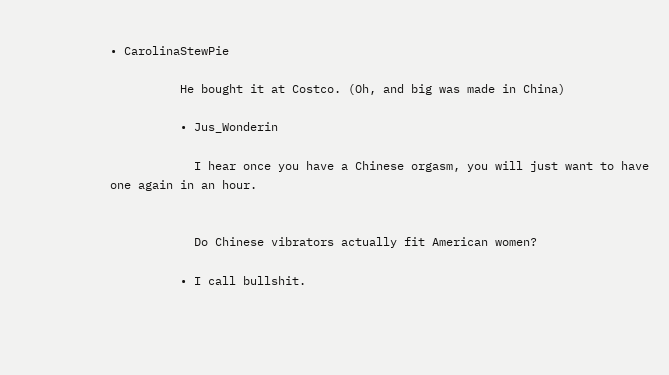• CarolinaStewPie

          He bought it at Costco. (Oh, and big was made in China)

          • Jus_Wonderin

            I hear once you have a Chinese orgasm, you will just want to have one again in an hour.


            Do Chinese vibrators actually fit American women?

          • I call bullshit.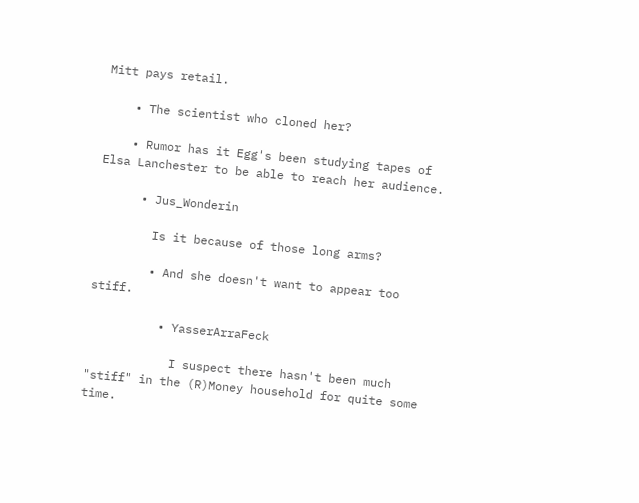Mitt pays retail.

    • The scientist who cloned her?

    • Rumor has it Egg's been studying tapes of Elsa Lanchester to be able to reach her audience.

      • Jus_Wonderin

        Is it because of those long arms?

        • And she doesn't want to appear too stiff.

          • YasserArraFeck

            I suspect there hasn't been much "stiff" in the (R)Money household for quite some time.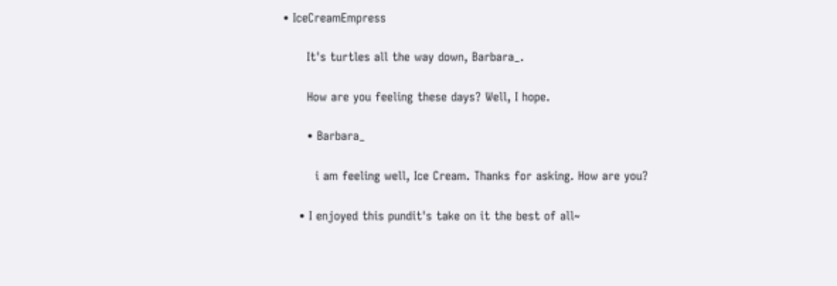• IceCreamEmpress

      It's turtles all the way down, Barbara_.

      How are you feeling these days? Well, I hope.

      • Barbara_

        i am feeling well, Ice Cream. Thanks for asking. How are you?

    • I enjoyed this pundit's take on it the best of all~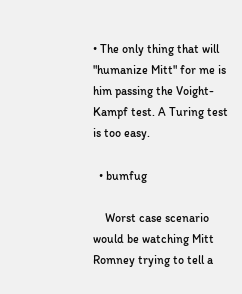• The only thing that will "humanize Mitt" for me is him passing the Voight-Kampf test. A Turing test is too easy.

  • bumfug

    Worst case scenario would be watching Mitt Romney trying to tell a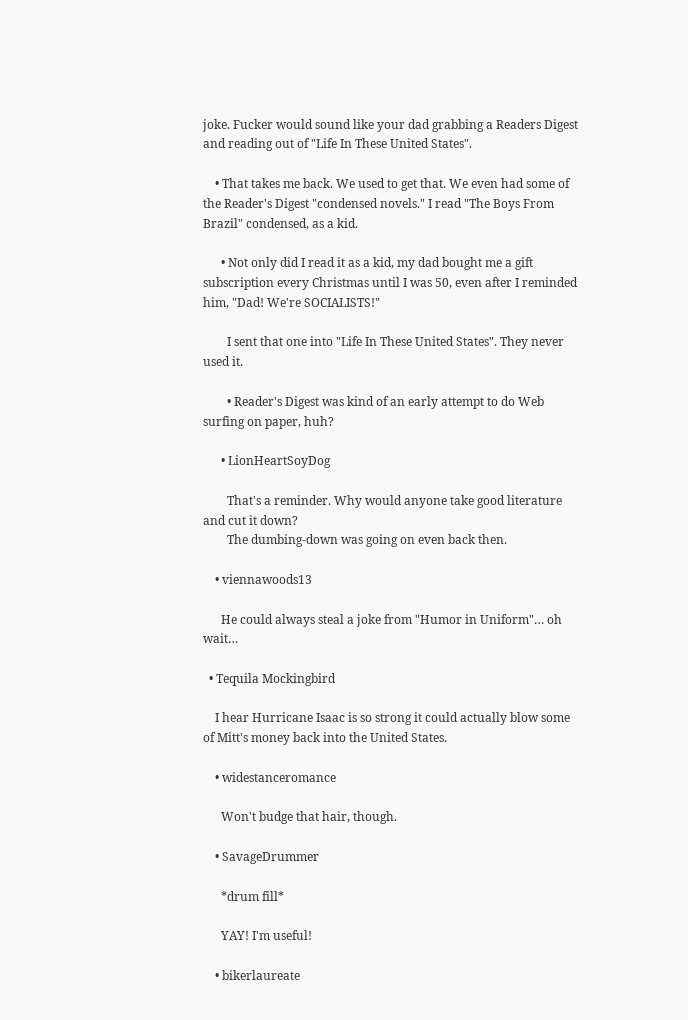joke. Fucker would sound like your dad grabbing a Readers Digest and reading out of "Life In These United States".

    • That takes me back. We used to get that. We even had some of the Reader's Digest "condensed novels." I read "The Boys From Brazil" condensed, as a kid.

      • Not only did I read it as a kid, my dad bought me a gift subscription every Christmas until I was 50, even after I reminded him, "Dad! We're SOCIALISTS!"

        I sent that one into "Life In These United States". They never used it.

        • Reader's Digest was kind of an early attempt to do Web surfing on paper, huh?

      • LionHeartSoyDog

        That's a reminder. Why would anyone take good literature and cut it down?
        The dumbing-down was going on even back then.

    • viennawoods13

      He could always steal a joke from "Humor in Uniform"… oh wait…

  • Tequila Mockingbird

    I hear Hurricane Isaac is so strong it could actually blow some of Mitt's money back into the United States.

    • widestanceromance

      Won't budge that hair, though.

    • SavageDrummer

      *drum fill*

      YAY! I'm useful!

    • bikerlaureate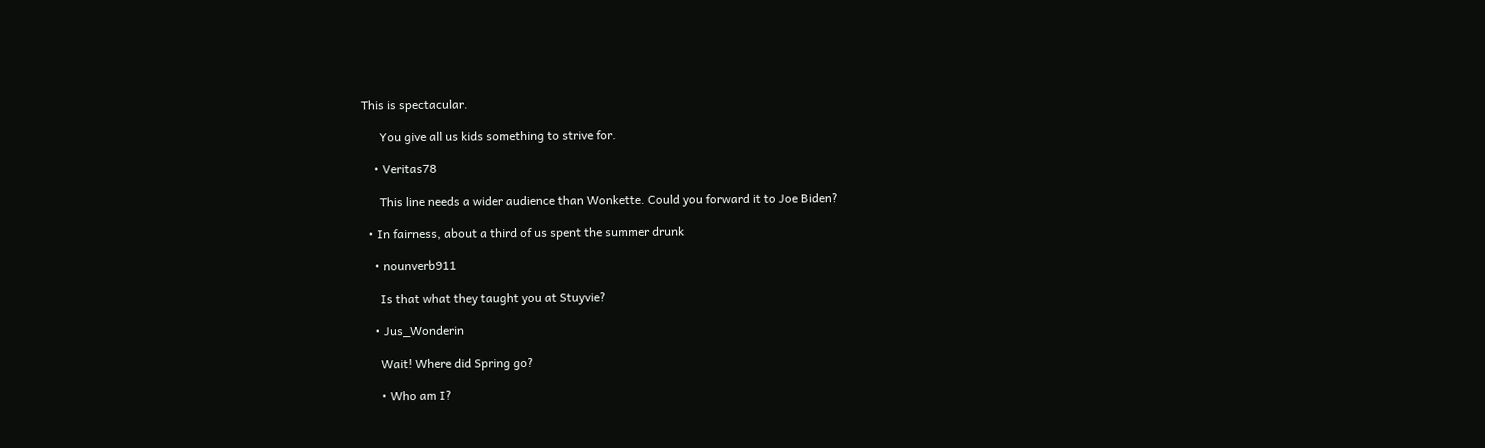This is spectacular.

      You give all us kids something to strive for.

    • Veritas78

      This line needs a wider audience than Wonkette. Could you forward it to Joe Biden?

  • In fairness, about a third of us spent the summer drunk

    • nounverb911

      Is that what they taught you at Stuyvie?

    • Jus_Wonderin

      Wait! Where did Spring go?

      • Who am I?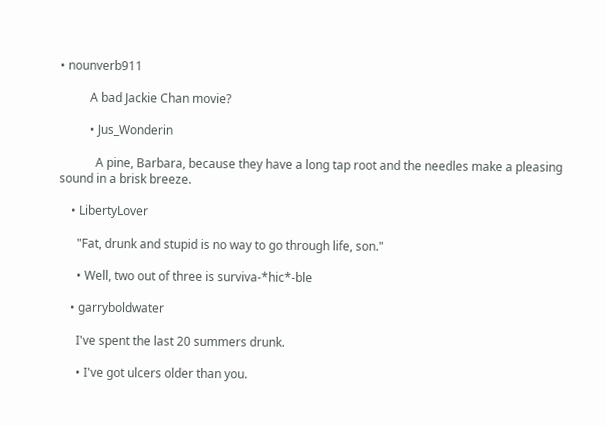• nounverb911

          A bad Jackie Chan movie?

          • Jus_Wonderin

            A pine, Barbara, because they have a long tap root and the needles make a pleasing sound in a brisk breeze.

    • LibertyLover

      "Fat, drunk and stupid is no way to go through life, son."

      • Well, two out of three is surviva-*hic*-ble

    • garryboldwater

      I've spent the last 20 summers drunk.

      • I've got ulcers older than you.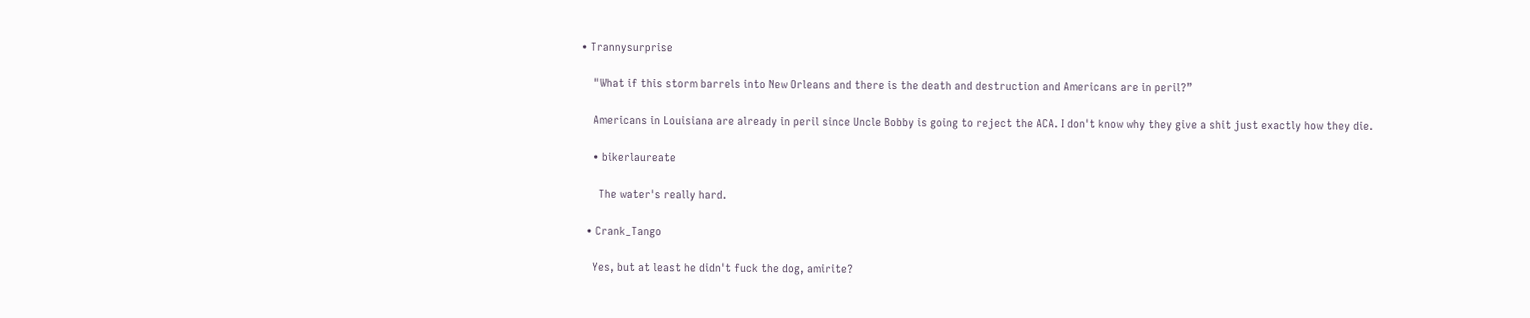• Trannysurprise

    "What if this storm barrels into New Orleans and there is the death and destruction and Americans are in peril?”

    Americans in Louisiana are already in peril since Uncle Bobby is going to reject the ACA. I don't know why they give a shit just exactly how they die.

    • bikerlaureate

      The water's really hard.

  • Crank_Tango

    Yes, but at least he didn't fuck the dog, amirite?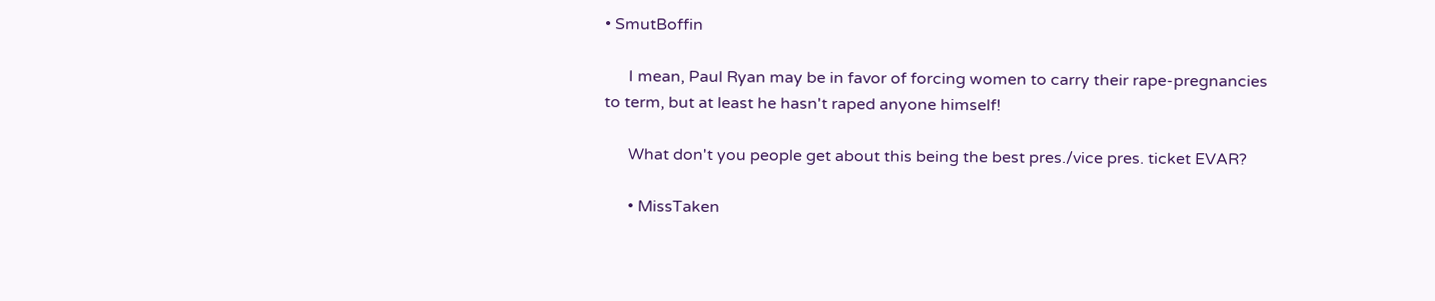• SmutBoffin

      I mean, Paul Ryan may be in favor of forcing women to carry their rape-pregnancies to term, but at least he hasn't raped anyone himself!

      What don't you people get about this being the best pres./vice pres. ticket EVAR?

      • MissTaken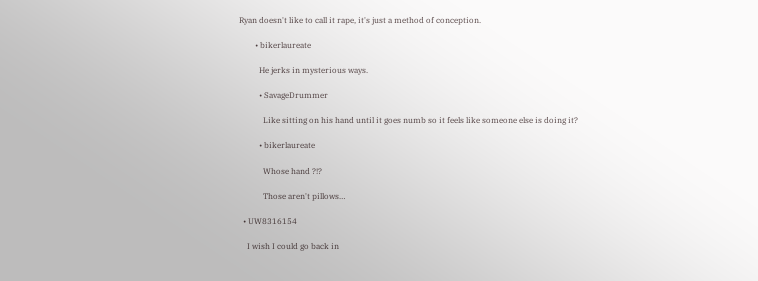Ryan doesn't like to call it rape, it's just a method of conception.

        • bikerlaureate

          He jerks in mysterious ways.

          • SavageDrummer

            Like sitting on his hand until it goes numb so it feels like someone else is doing it?

          • bikerlaureate

            Whose hand ?!?

            Those aren't pillows…

  • UW8316154

    I wish I could go back in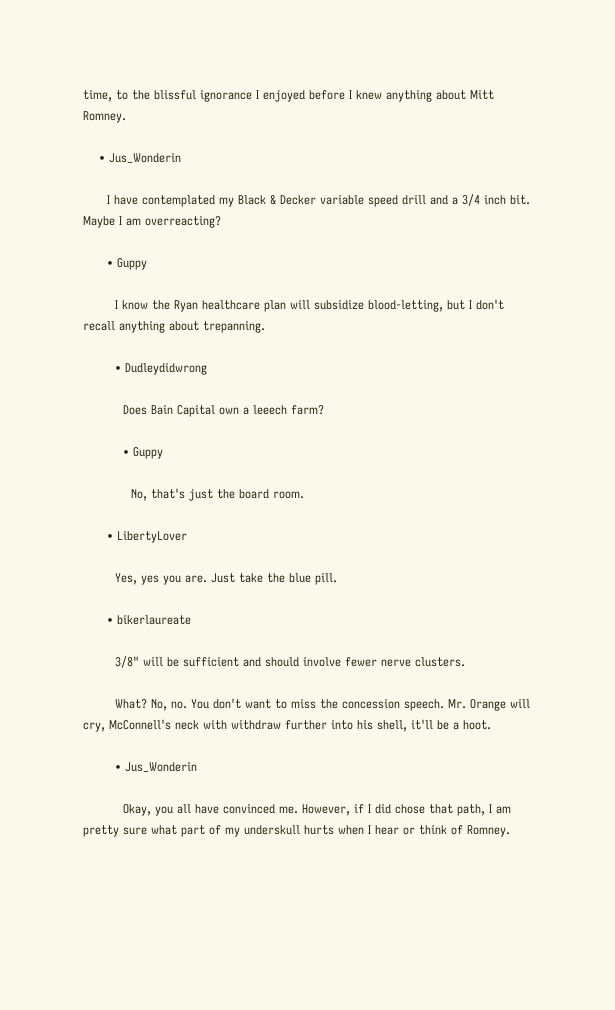time, to the blissful ignorance I enjoyed before I knew anything about Mitt Romney.

    • Jus_Wonderin

      I have contemplated my Black & Decker variable speed drill and a 3/4 inch bit. Maybe I am overreacting?

      • Guppy

        I know the Ryan healthcare plan will subsidize blood-letting, but I don't recall anything about trepanning.

        • Dudleydidwrong

          Does Bain Capital own a leeech farm?

          • Guppy

            No, that's just the board room.

      • LibertyLover

        Yes, yes you are. Just take the blue pill.

      • bikerlaureate

        3/8" will be sufficient and should involve fewer nerve clusters.

        What? No, no. You don't want to miss the concession speech. Mr. Orange will cry, McConnell's neck with withdraw further into his shell, it'll be a hoot.

        • Jus_Wonderin

          Okay, you all have convinced me. However, if I did chose that path, I am pretty sure what part of my underskull hurts when I hear or think of Romney.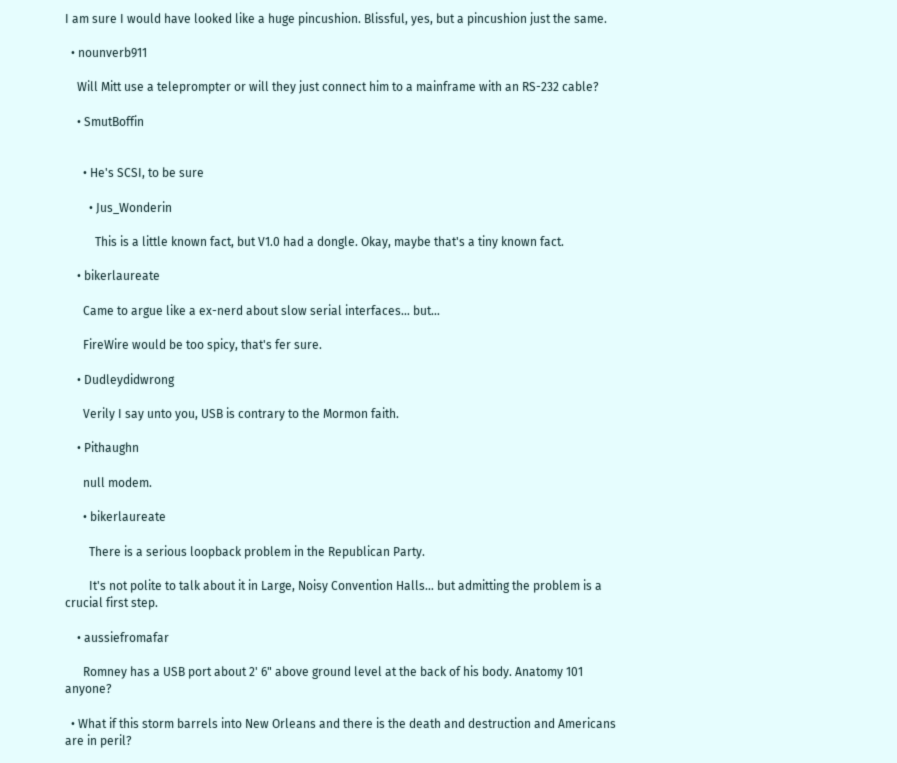I am sure I would have looked like a huge pincushion. Blissful, yes, but a pincushion just the same.

  • nounverb911

    Will Mitt use a teleprompter or will they just connect him to a mainframe with an RS-232 cable?

    • SmutBoffin


      • He's SCSI, to be sure

        • Jus_Wonderin

          This is a little known fact, but V1.0 had a dongle. Okay, maybe that's a tiny known fact.

    • bikerlaureate

      Came to argue like a ex-nerd about slow serial interfaces… but…

      FireWire would be too spicy, that's fer sure.

    • Dudleydidwrong

      Verily I say unto you, USB is contrary to the Mormon faith.

    • Pithaughn

      null modem.

      • bikerlaureate

        There is a serious loopback problem in the Republican Party.

        It's not polite to talk about it in Large, Noisy Convention Halls… but admitting the problem is a crucial first step.

    • aussiefromafar

      Romney has a USB port about 2' 6" above ground level at the back of his body. Anatomy 101 anyone?

  • What if this storm barrels into New Orleans and there is the death and destruction and Americans are in peril?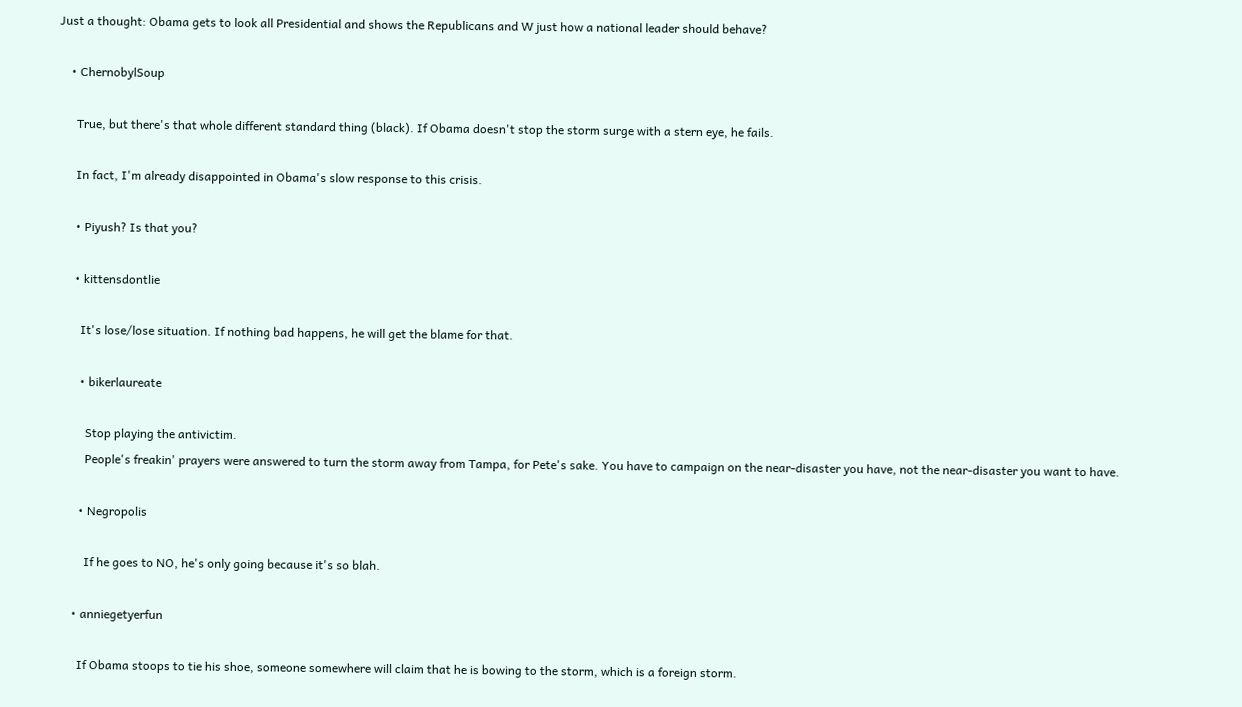Just a thought: Obama gets to look all Presidential and shows the Republicans and W just how a national leader should behave?

    • ChernobylSoup

      True, but there's that whole different standard thing (black). If Obama doesn't stop the storm surge with a stern eye, he fails.

      In fact, I'm already disappointed in Obama's slow response to this crisis.

      • Piyush? Is that you?

      • kittensdontlie

        It's lose/lose situation. If nothing bad happens, he will get the blame for that.

        • bikerlaureate

          Stop playing the antivictim.
          People's freakin' prayers were answered to turn the storm away from Tampa, for Pete's sake. You have to campaign on the near-disaster you have, not the near-disaster you want to have.

        • Negropolis

          If he goes to NO, he's only going because it's so blah.

      • anniegetyerfun

        If Obama stoops to tie his shoe, someone somewhere will claim that he is bowing to the storm, which is a foreign storm.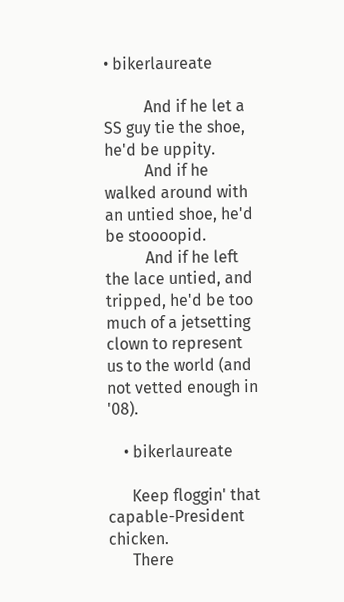• bikerlaureate

          And if he let a SS guy tie the shoe, he'd be uppity.
          And if he walked around with an untied shoe, he'd be stoooopid.
          And if he left the lace untied, and tripped, he'd be too much of a jetsetting clown to represent us to the world (and not vetted enough in '08).

    • bikerlaureate

      Keep floggin' that capable-President chicken.
      There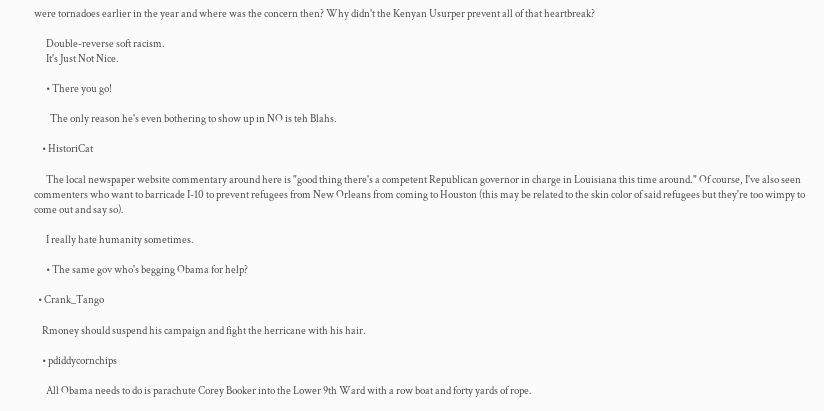were tornadoes earlier in the year and where was the concern then? Why didn't the Kenyan Usurper prevent all of that heartbreak?

      Double-reverse soft racism.
      It's Just Not Nice.

      • There you go!

        The only reason he's even bothering to show up in NO is teh Blahs.

    • HistoriCat

      The local newspaper website commentary around here is "good thing there's a competent Republican governor in charge in Louisiana this time around." Of course, I've also seen commenters who want to barricade I-10 to prevent refugees from New Orleans from coming to Houston (this may be related to the skin color of said refugees but they're too wimpy to come out and say so).

      I really hate humanity sometimes.

      • The same gov who's begging Obama for help?

  • Crank_Tango

    Rmoney should suspend his campaign and fight the herricane with his hair.

    • pdiddycornchips

      All Obama needs to do is parachute Corey Booker into the Lower 9th Ward with a row boat and forty yards of rope.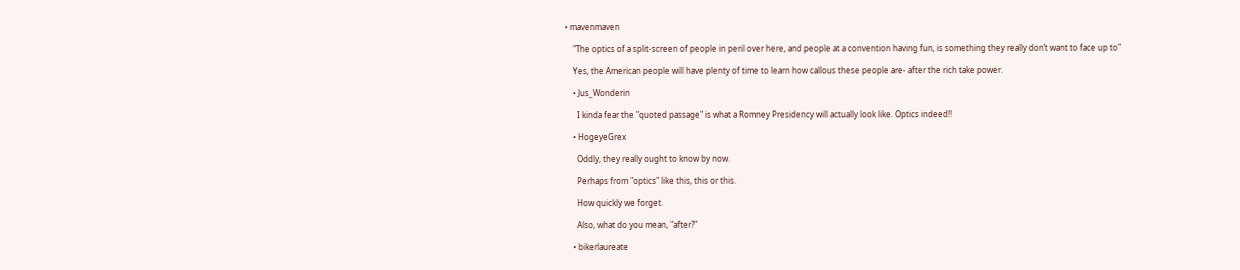• mavenmaven

    "The optics of a split-screen of people in peril over here, and people at a convention having fun, is something they really don’t want to face up to"

    Yes, the American people will have plenty of time to learn how callous these people are- after the rich take power.

    • Jus_Wonderin

      I kinda fear the "quoted passage" is what a Romney Presidency will actually look like. Optics indeed!!

    • HogeyeGrex

      Oddly, they really ought to know by now.

      Perhaps from "optics" like this, this or this.

      How quickly we forget.

      Also, what do you mean, "after?"

    • bikerlaureate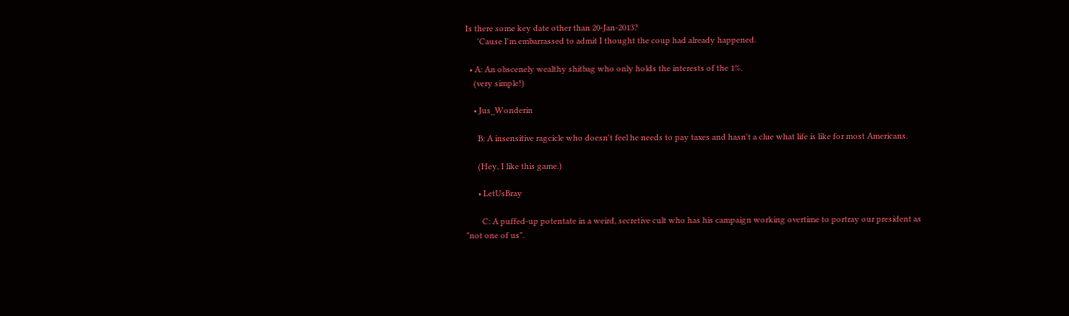Is there some key date other than 20-Jan-2013?
      'Cause I'm embarrassed to admit I thought the coup had already happened.

  • A: An obscenely wealthy shitbag who only holds the interests of the 1%.
    (very simple!)

    • Jus_Wonderin

      B: A insensitive ragcicle who doesn't feel he needs to pay taxes and hasn't a clue what life is like for most Americans.

      (Hey, I like this game.)

      • LetUsBray

        C: A puffed-up potentate in a weird, secretive cult who has his campaign working overtime to portray our president as "not one of us".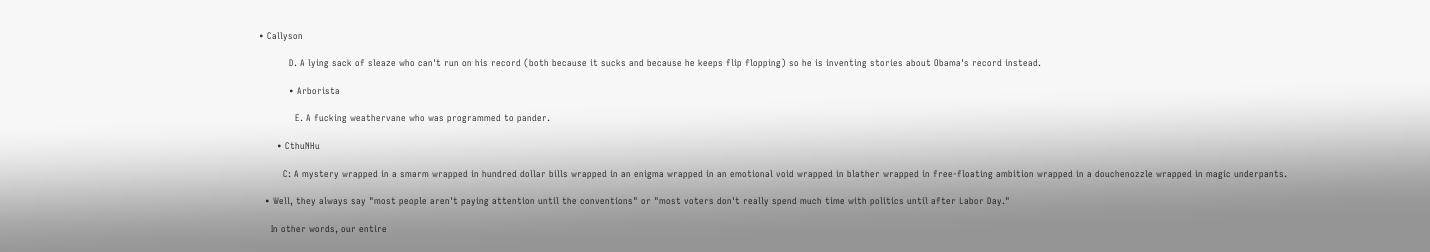• Callyson

          D. A lying sack of sleaze who can't run on his record (both because it sucks and because he keeps flip flopping) so he is inventing stories about Obama's record instead.

          • Arborista

            E. A fucking weathervane who was programmed to pander.

      • CthuNHu

        C: A mystery wrapped in a smarm wrapped in hundred dollar bills wrapped in an enigma wrapped in an emotional void wrapped in blather wrapped in free-floating ambition wrapped in a douchenozzle wrapped in magic underpants.

  • Well, they always say "most people aren't paying attention until the conventions" or "most voters don't really spend much time with politics until after Labor Day."

    In other words, our entire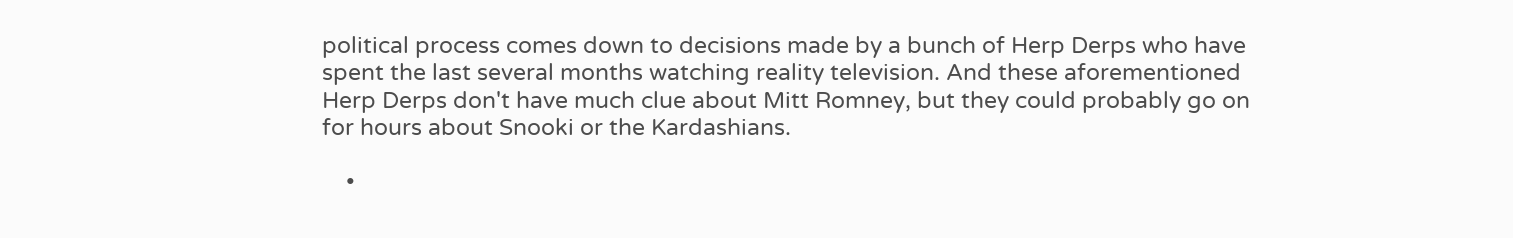political process comes down to decisions made by a bunch of Herp Derps who have spent the last several months watching reality television. And these aforementioned Herp Derps don't have much clue about Mitt Romney, but they could probably go on for hours about Snooki or the Kardashians.

    •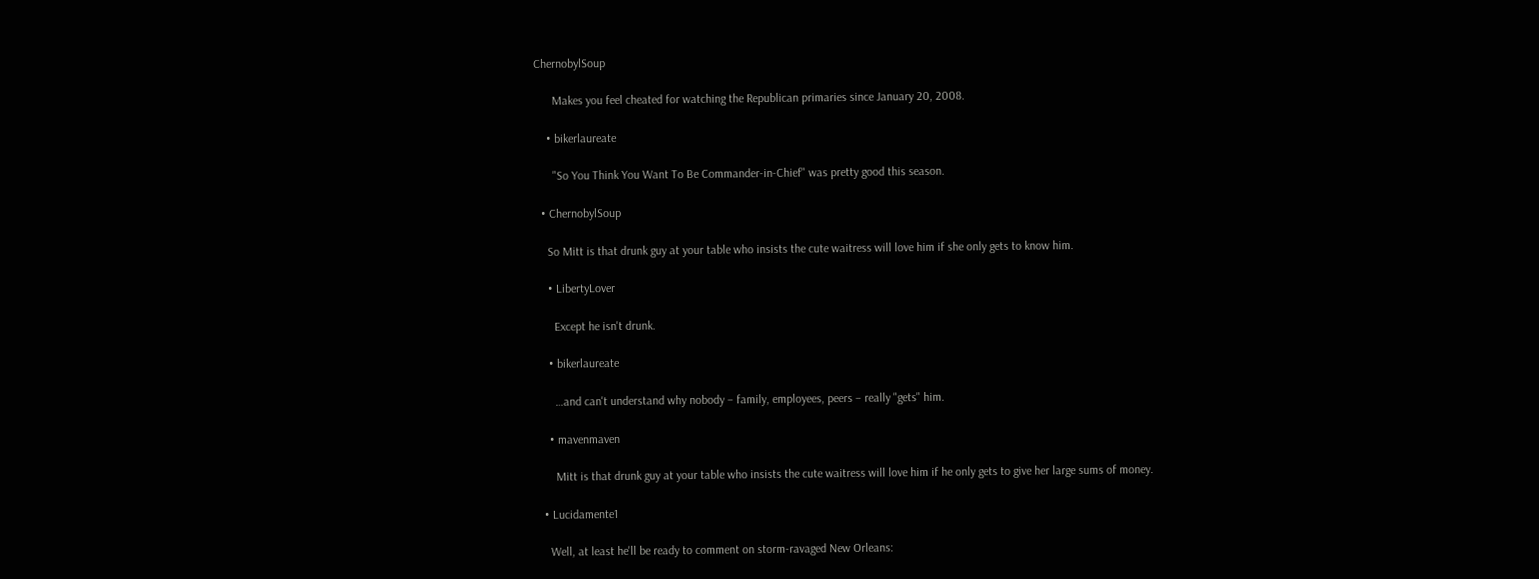ChernobylSoup

      Makes you feel cheated for watching the Republican primaries since January 20, 2008.

    • bikerlaureate

      "So You Think You Want To Be Commander-in-Chief" was pretty good this season.

  • ChernobylSoup

    So Mitt is that drunk guy at your table who insists the cute waitress will love him if she only gets to know him.

    • LibertyLover

      Except he isn't drunk.

    • bikerlaureate

      …and can't understand why nobody – family, employees, peers – really "gets" him.

    • mavenmaven

      Mitt is that drunk guy at your table who insists the cute waitress will love him if he only gets to give her large sums of money.

  • Lucidamente1

    Well, at least he'll be ready to comment on storm-ravaged New Orleans: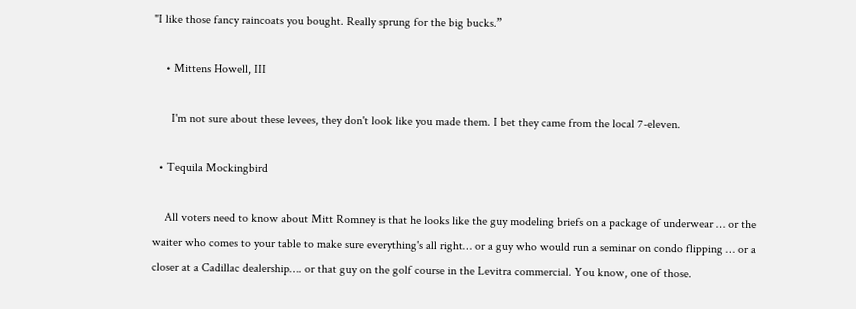"I like those fancy raincoats you bought. Really sprung for the big bucks.”

    • Mittens Howell, III

      I'm not sure about these levees, they don't look like you made them. I bet they came from the local 7-eleven.

  • Tequila Mockingbird

    All voters need to know about Mitt Romney is that he looks like the guy modeling briefs on a package of underwear … or the waiter who comes to your table to make sure everything's all right… or a guy who would run a seminar on condo flipping … or a closer at a Cadillac dealership…. or that guy on the golf course in the Levitra commercial. You know, one of those.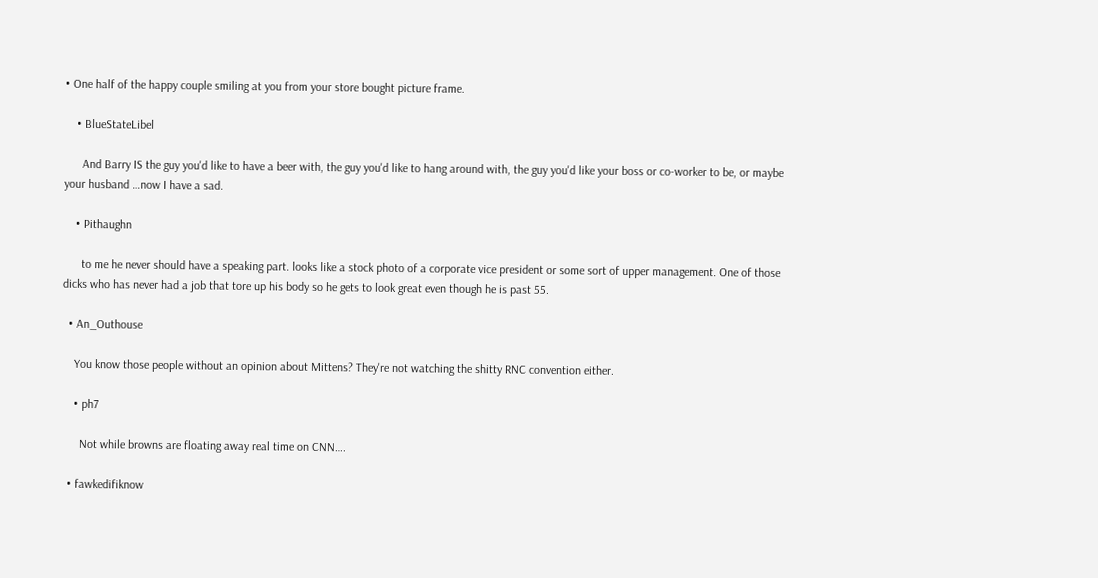• One half of the happy couple smiling at you from your store bought picture frame.

    • BlueStateLibel

      And Barry IS the guy you'd like to have a beer with, the guy you'd like to hang around with, the guy you'd like your boss or co-worker to be, or maybe your husband …now I have a sad.

    • Pithaughn

      to me he never should have a speaking part. looks like a stock photo of a corporate vice president or some sort of upper management. One of those dicks who has never had a job that tore up his body so he gets to look great even though he is past 55.

  • An_Outhouse

    You know those people without an opinion about Mittens? They're not watching the shitty RNC convention either.

    • ph7

      Not while browns are floating away real time on CNN….

  • fawkedifiknow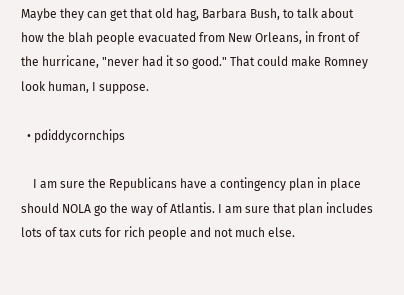Maybe they can get that old hag, Barbara Bush, to talk about how the blah people evacuated from New Orleans, in front of the hurricane, "never had it so good." That could make Romney look human, I suppose.

  • pdiddycornchips

    I am sure the Republicans have a contingency plan in place should NOLA go the way of Atlantis. I am sure that plan includes lots of tax cuts for rich people and not much else.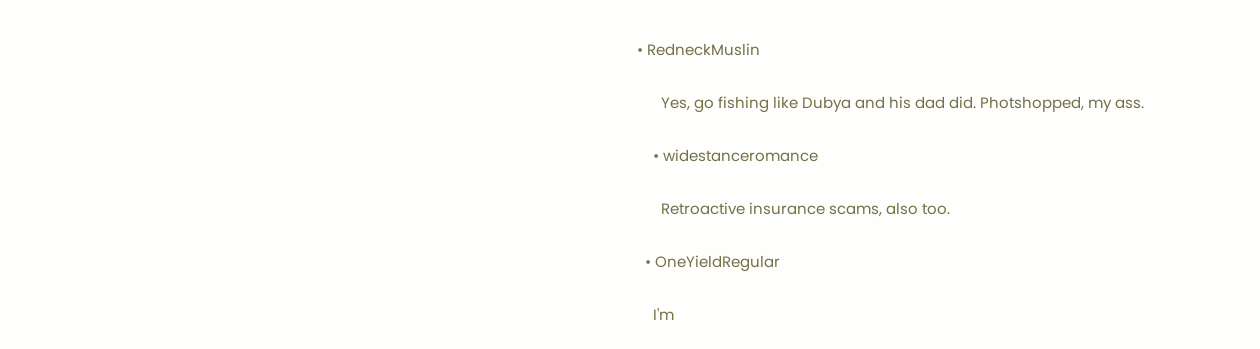• RedneckMuslin

      Yes, go fishing like Dubya and his dad did. Photshopped, my ass.

    • widestanceromance

      Retroactive insurance scams, also too.

  • OneYieldRegular

    I'm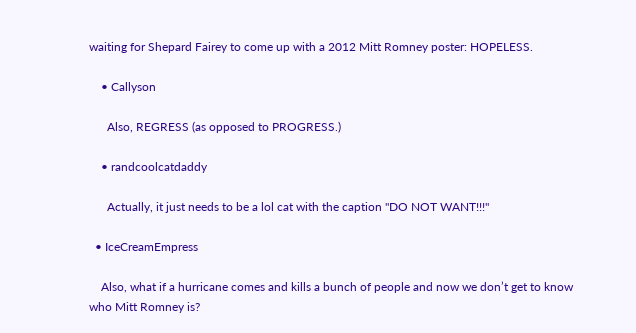waiting for Shepard Fairey to come up with a 2012 Mitt Romney poster: HOPELESS.

    • Callyson

      Also, REGRESS (as opposed to PROGRESS.)

    • randcoolcatdaddy

      Actually, it just needs to be a lol cat with the caption "DO NOT WANT!!!"

  • IceCreamEmpress

    Also, what if a hurricane comes and kills a bunch of people and now we don’t get to know who Mitt Romney is?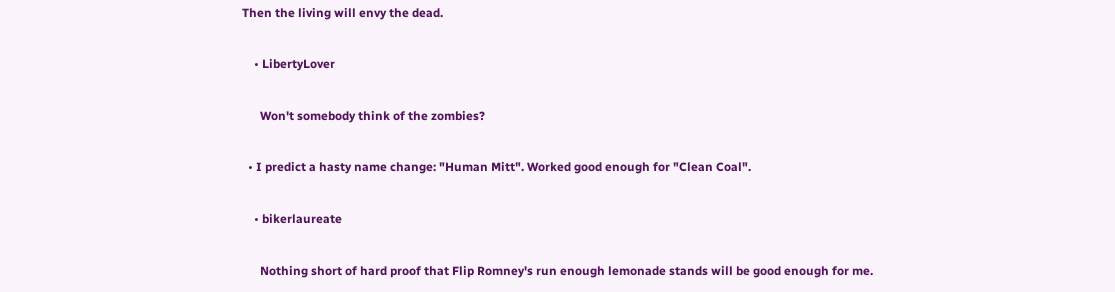Then the living will envy the dead.

    • LibertyLover

      Won't somebody think of the zombies?

  • I predict a hasty name change: "Human Mitt". Worked good enough for "Clean Coal".

    • bikerlaureate

      Nothing short of hard proof that Flip Romney's run enough lemonade stands will be good enough for me.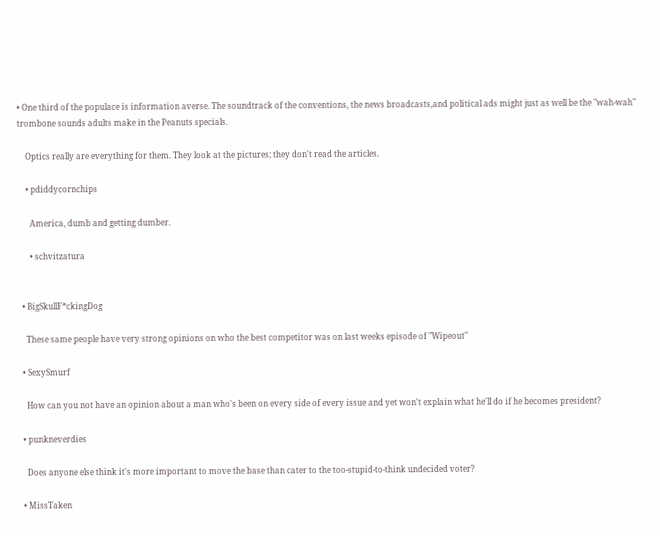• One third of the populace is information averse. The soundtrack of the conventions, the news broadcasts,and political ads might just as well be the "wah-wah" trombone sounds adults make in the Peanuts specials.

    Optics really are everything for them. They look at the pictures; they don't read the articles.

    • pdiddycornchips

      America, dumb and getting dumber.

      • schvitzatura


  • BigSkullF*ckingDog

    These same people have very strong opinions on who the best competitor was on last weeks episode of "Wipeout"

  • SexySmurf

    How can you not have an opinion about a man who's been on every side of every issue and yet won't explain what he'll do if he becomes president?

  • punkneverdies

    Does anyone else think it's more important to move the base than cater to the too-stupid-to-think undecided voter?

  • MissTaken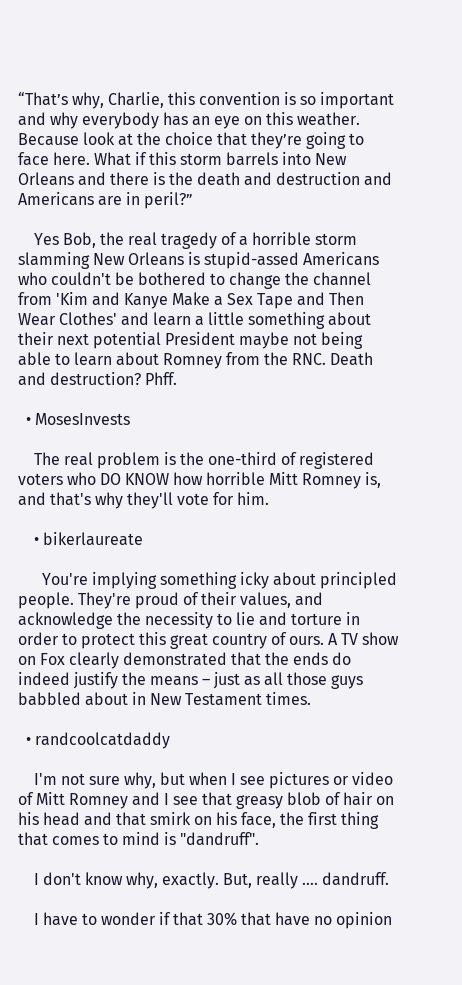“That’s why, Charlie, this convention is so important and why everybody has an eye on this weather. Because look at the choice that they’re going to face here. What if this storm barrels into New Orleans and there is the death and destruction and Americans are in peril?”

    Yes Bob, the real tragedy of a horrible storm slamming New Orleans is stupid-assed Americans who couldn't be bothered to change the channel from 'Kim and Kanye Make a Sex Tape and Then Wear Clothes' and learn a little something about their next potential President maybe not being able to learn about Romney from the RNC. Death and destruction? Phff.

  • MosesInvests

    The real problem is the one-third of registered voters who DO KNOW how horrible Mitt Romney is, and that's why they'll vote for him.

    • bikerlaureate

      You're implying something icky about principled people. They're proud of their values, and acknowledge the necessity to lie and torture in order to protect this great country of ours. A TV show on Fox clearly demonstrated that the ends do indeed justify the means – just as all those guys babbled about in New Testament times.

  • randcoolcatdaddy

    I'm not sure why, but when I see pictures or video of Mitt Romney and I see that greasy blob of hair on his head and that smirk on his face, the first thing that comes to mind is "dandruff".

    I don't know why, exactly. But, really …. dandruff.

    I have to wonder if that 30% that have no opinion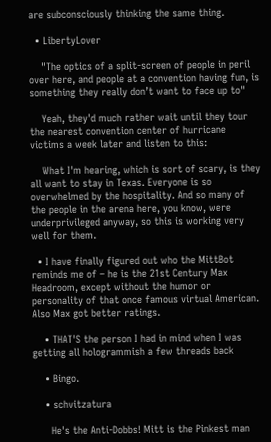are subconsciously thinking the same thing.

  • LibertyLover

    "The optics of a split-screen of people in peril over here, and people at a convention having fun, is something they really don’t want to face up to"

    Yeah, they'd much rather wait until they tour the nearest convention center of hurricane victims a week later and listen to this:

    What I'm hearing, which is sort of scary, is they all want to stay in Texas. Everyone is so overwhelmed by the hospitality. And so many of the people in the arena here, you know, were underprivileged anyway, so this is working very well for them.

  • I have finally figured out who the MittBot reminds me of – he is the 21st Century Max Headroom, except without the humor or personality of that once famous virtual American. Also Max got better ratings.

    • THAT'S the person I had in mind when I was getting all hologrammish a few threads back

    • Bingo.

    • schvitzatura

      He's the Anti-Dobbs! Mitt is the Pinkest man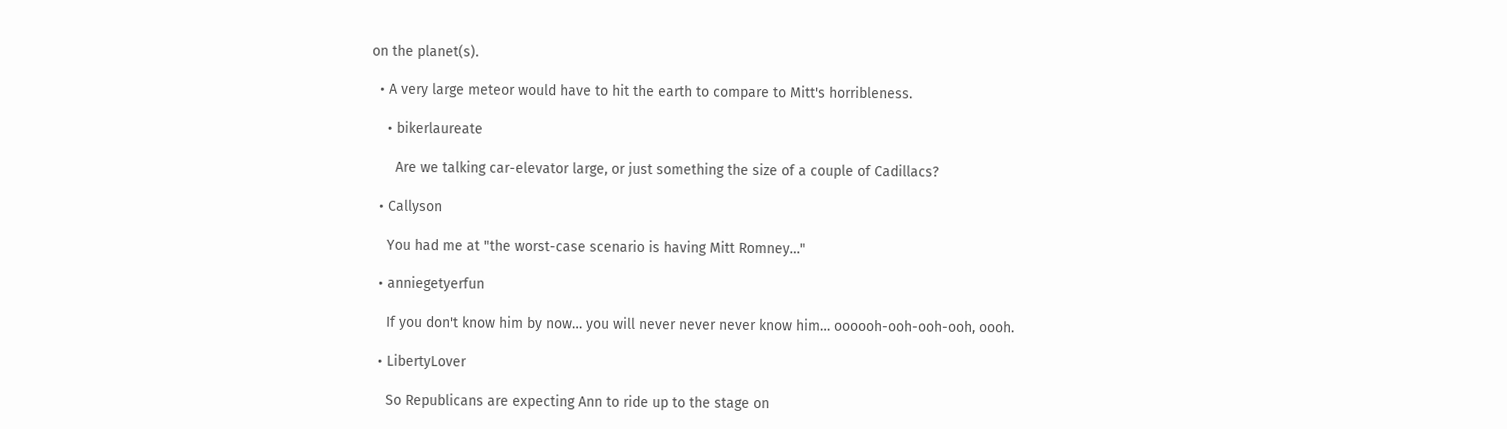on the planet(s).

  • A very large meteor would have to hit the earth to compare to Mitt's horribleness.

    • bikerlaureate

      Are we talking car-elevator large, or just something the size of a couple of Cadillacs?

  • Callyson

    You had me at "the worst-case scenario is having Mitt Romney…"

  • anniegetyerfun

    If you don't know him by now… you will never never never know him… oooooh-ooh-ooh-ooh, oooh.

  • LibertyLover

    So Republicans are expecting Ann to ride up to the stage on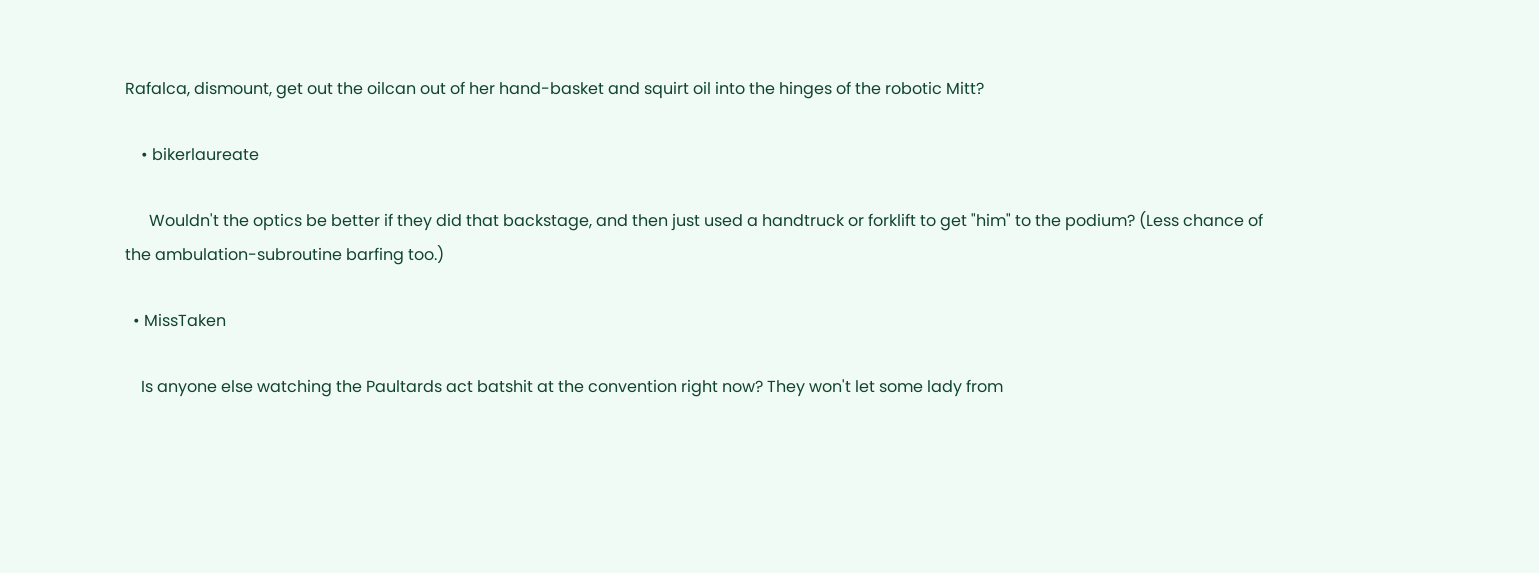Rafalca, dismount, get out the oilcan out of her hand-basket and squirt oil into the hinges of the robotic Mitt?

    • bikerlaureate

      Wouldn't the optics be better if they did that backstage, and then just used a handtruck or forklift to get "him" to the podium? (Less chance of the ambulation-subroutine barfing too.)

  • MissTaken

    Is anyone else watching the Paultards act batshit at the convention right now? They won't let some lady from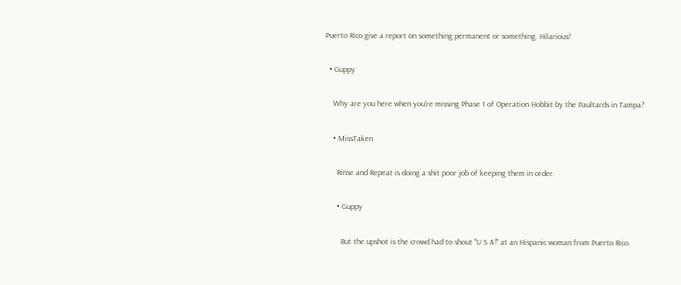Puerto Rico give a report on something permanent or something. Hilarious!

  • Guppy

    Why are you here when you're missing Phase 1 of Operation Hobbit by the Paultards in Tampa?

    • MissTaken

      Rinse and Repeat is doing a shit poor job of keeping them in order.

      • Guppy

        But the upshot is the crowd had to shout "U S A!" at an Hispanic woman from Puerto Rico.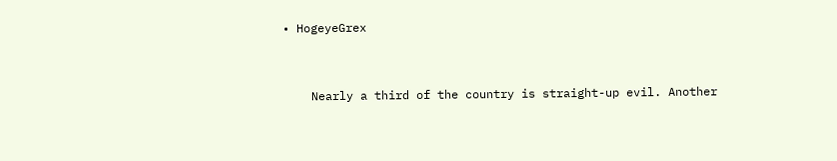• HogeyeGrex


    Nearly a third of the country is straight-up evil. Another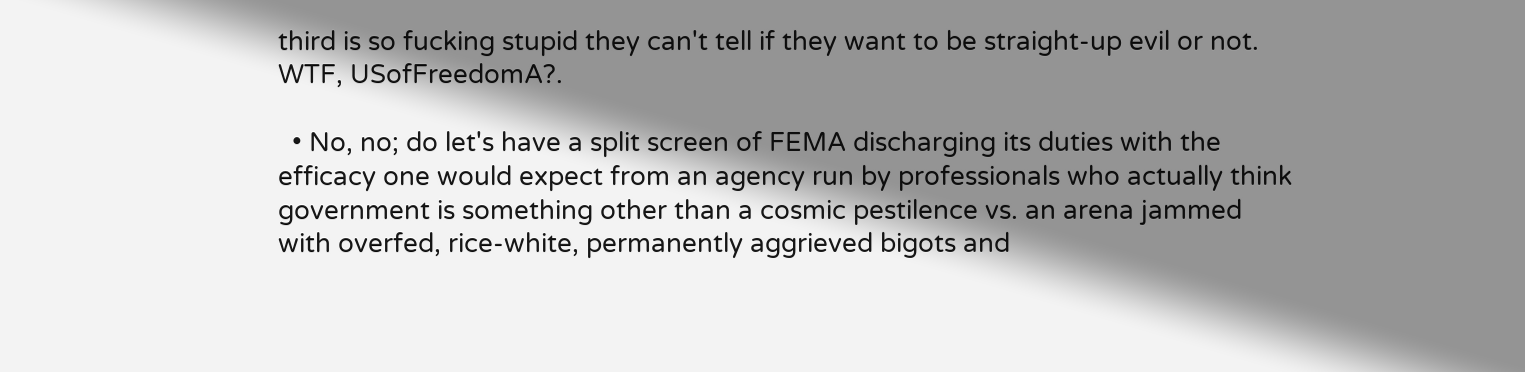third is so fucking stupid they can't tell if they want to be straight-up evil or not. WTF, USofFreedomA?.

  • No, no; do let's have a split screen of FEMA discharging its duties with the efficacy one would expect from an agency run by professionals who actually think government is something other than a cosmic pestilence vs. an arena jammed with overfed, rice-white, permanently aggrieved bigots and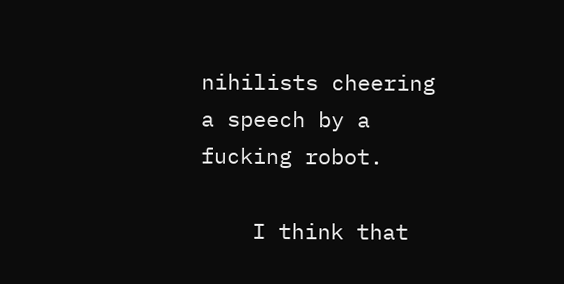nihilists cheering a speech by a fucking robot.

    I think that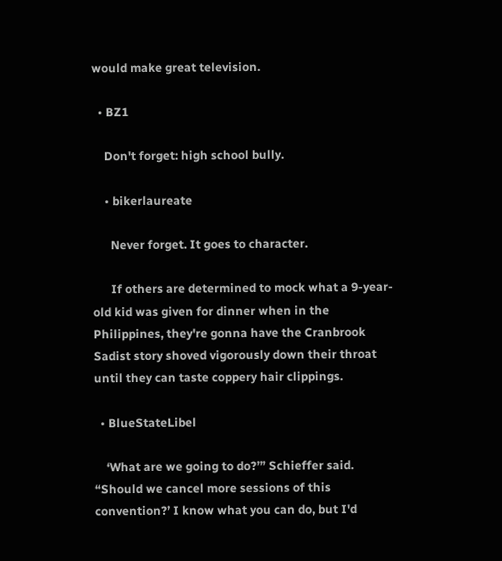would make great television.

  • BZ1

    Don't forget: high school bully.

    • bikerlaureate

      Never forget. It goes to character.

      If others are determined to mock what a 9-year-old kid was given for dinner when in the Philippines, they're gonna have the Cranbrook Sadist story shoved vigorously down their throat until they can taste coppery hair clippings.

  • BlueStateLibel

    ‘What are we going to do?’” Schieffer said. “Should we cancel more sessions of this convention?’ I know what you can do, but I'd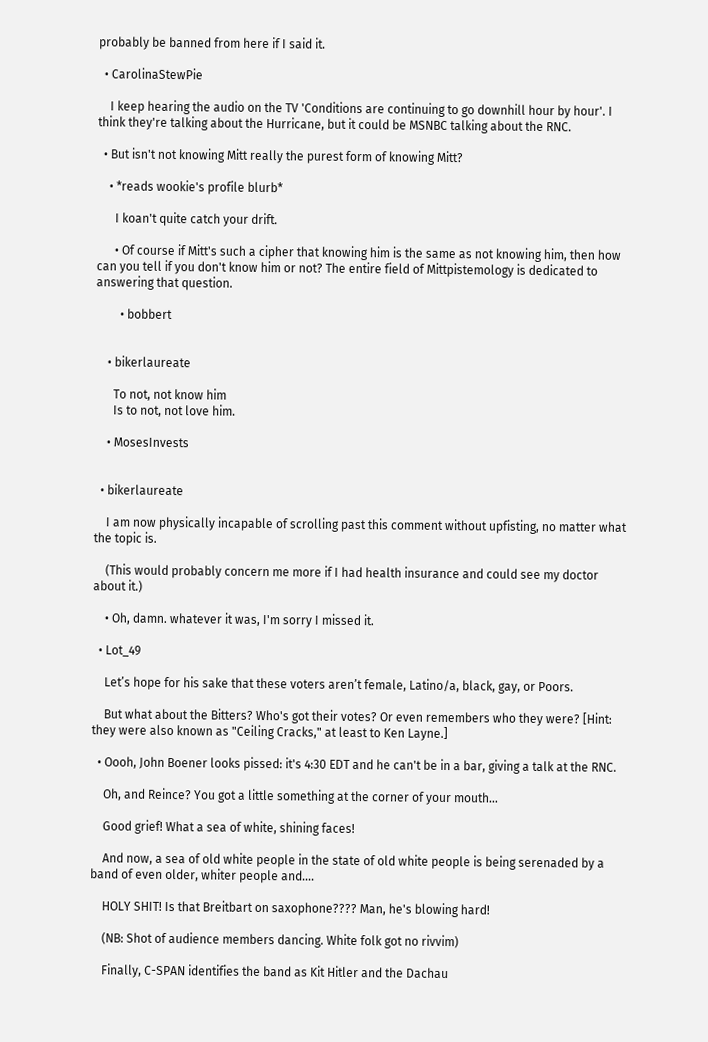probably be banned from here if I said it.

  • CarolinaStewPie

    I keep hearing the audio on the TV 'Conditions are continuing to go downhill hour by hour'. I think they're talking about the Hurricane, but it could be MSNBC talking about the RNC.

  • But isn't not knowing Mitt really the purest form of knowing Mitt?

    • *reads wookie's profile blurb*

      I koan't quite catch your drift.

      • Of course if Mitt's such a cipher that knowing him is the same as not knowing him, then how can you tell if you don't know him or not? The entire field of Mittpistemology is dedicated to answering that question.

        • bobbert


    • bikerlaureate

      To not, not know him
      Is to not, not love him.

    • MosesInvests


  • bikerlaureate

    I am now physically incapable of scrolling past this comment without upfisting, no matter what the topic is.

    (This would probably concern me more if I had health insurance and could see my doctor about it.)

    • Oh, damn. whatever it was, I'm sorry I missed it.

  • Lot_49

    Let’s hope for his sake that these voters aren’t female, Latino/a, black, gay, or Poors.

    But what about the Bitters? Who's got their votes? Or even remembers who they were? [Hint: they were also known as "Ceiling Cracks," at least to Ken Layne.]

  • Oooh, John Boener looks pissed: it's 4:30 EDT and he can't be in a bar, giving a talk at the RNC.

    Oh, and Reince? You got a little something at the corner of your mouth…

    Good grief! What a sea of white, shining faces!

    And now, a sea of old white people in the state of old white people is being serenaded by a band of even older, whiter people and….

    HOLY SHIT! Is that Breitbart on saxophone???? Man, he's blowing hard!

    (NB: Shot of audience members dancing. White folk got no rivvim)

    Finally, C-SPAN identifies the band as Kit Hitler and the Dachau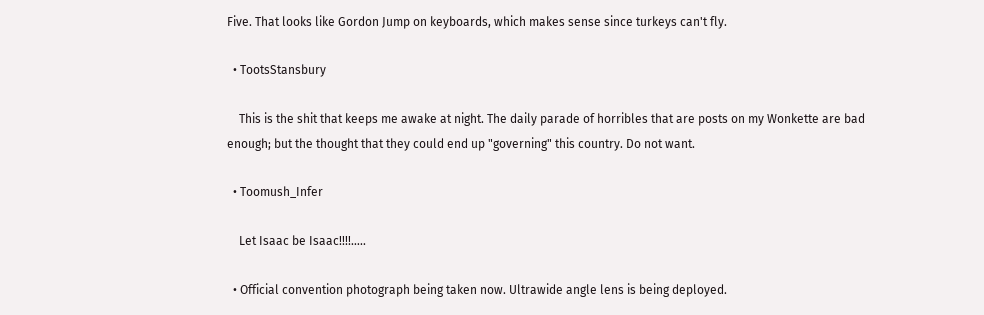Five. That looks like Gordon Jump on keyboards, which makes sense since turkeys can't fly.

  • TootsStansbury

    This is the shit that keeps me awake at night. The daily parade of horribles that are posts on my Wonkette are bad enough; but the thought that they could end up "governing" this country. Do not want.

  • Toomush_Infer

    Let Isaac be Isaac!!!!…..

  • Official convention photograph being taken now. Ultrawide angle lens is being deployed.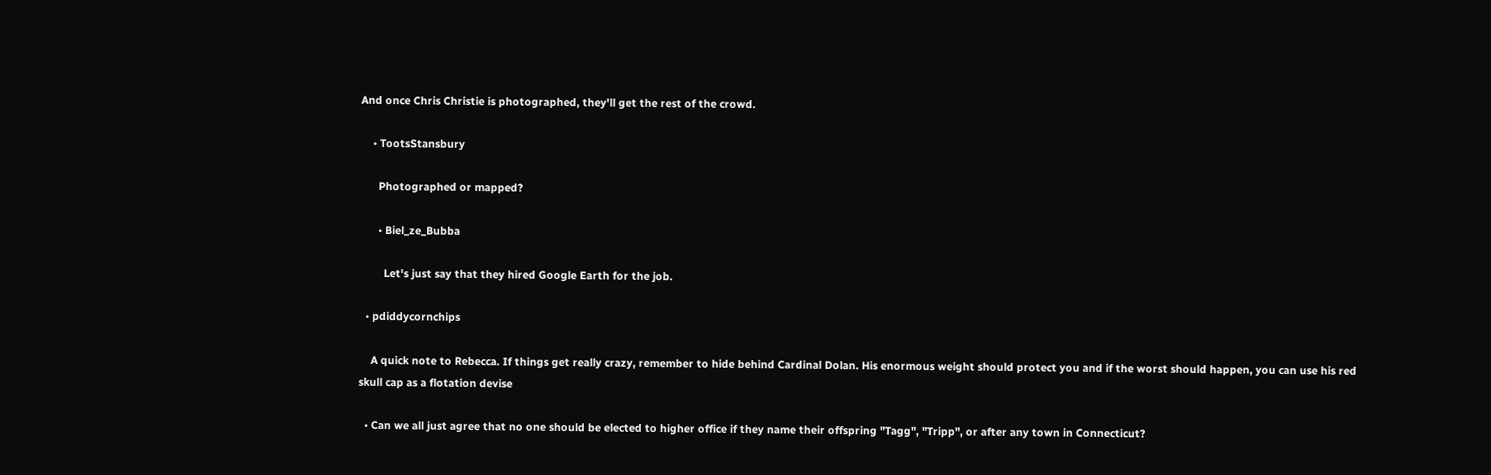And once Chris Christie is photographed, they'll get the rest of the crowd.

    • TootsStansbury

      Photographed or mapped?

      • Biel_ze_Bubba

        Let's just say that they hired Google Earth for the job.

  • pdiddycornchips

    A quick note to Rebecca. If things get really crazy, remember to hide behind Cardinal Dolan. His enormous weight should protect you and if the worst should happen, you can use his red skull cap as a flotation devise

  • Can we all just agree that no one should be elected to higher office if they name their offspring "Tagg", "Tripp", or after any town in Connecticut?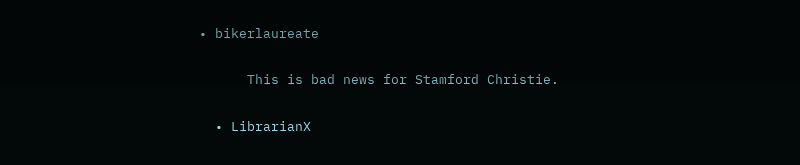• bikerlaureate

      This is bad news for Stamford Christie.

  • LibrarianX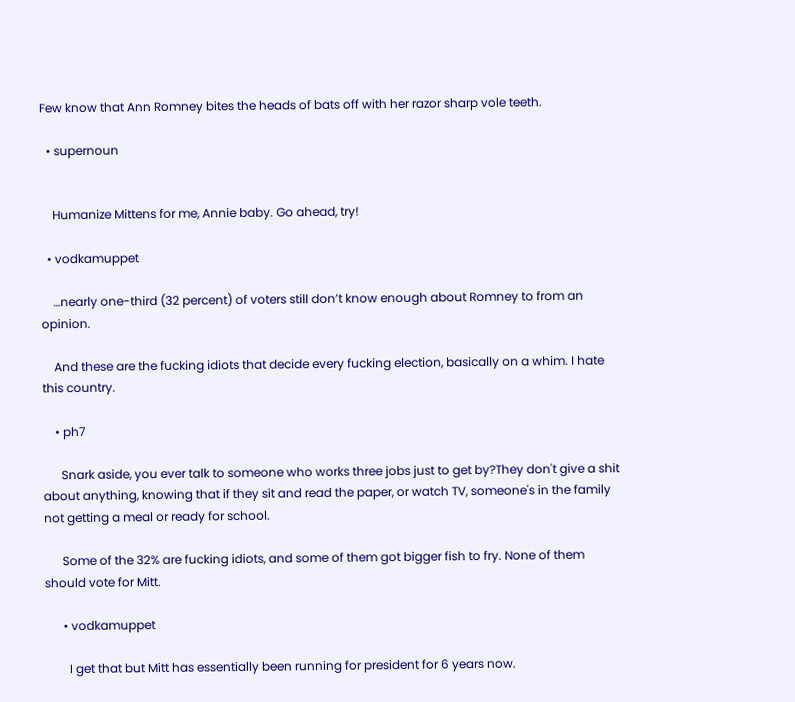Few know that Ann Romney bites the heads of bats off with her razor sharp vole teeth.

  • supernoun


    Humanize Mittens for me, Annie baby. Go ahead, try!

  • vodkamuppet

    …nearly one-third (32 percent) of voters still don’t know enough about Romney to from an opinion.

    And these are the fucking idiots that decide every fucking election, basically on a whim. I hate this country.

    • ph7

      Snark aside, you ever talk to someone who works three jobs just to get by?They don't give a shit about anything, knowing that if they sit and read the paper, or watch TV, someone's in the family not getting a meal or ready for school.

      Some of the 32% are fucking idiots, and some of them got bigger fish to fry. None of them should vote for Mitt.

      • vodkamuppet

        I get that but Mitt has essentially been running for president for 6 years now.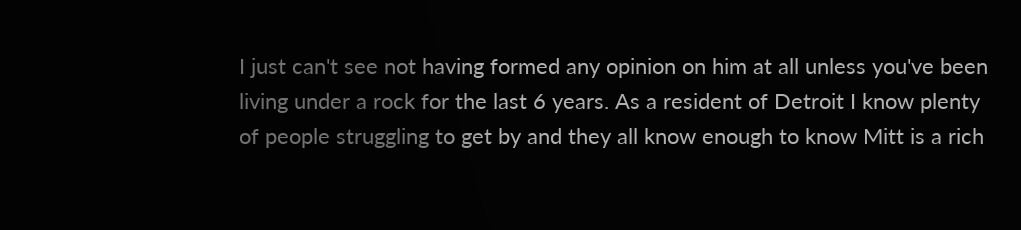I just can't see not having formed any opinion on him at all unless you've been living under a rock for the last 6 years. As a resident of Detroit I know plenty of people struggling to get by and they all know enough to know Mitt is a rich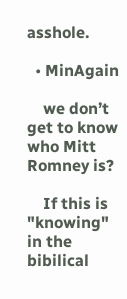asshole.

  • MinAgain

    we don’t get to know who Mitt Romney is?

    If this is "knowing" in the bibilical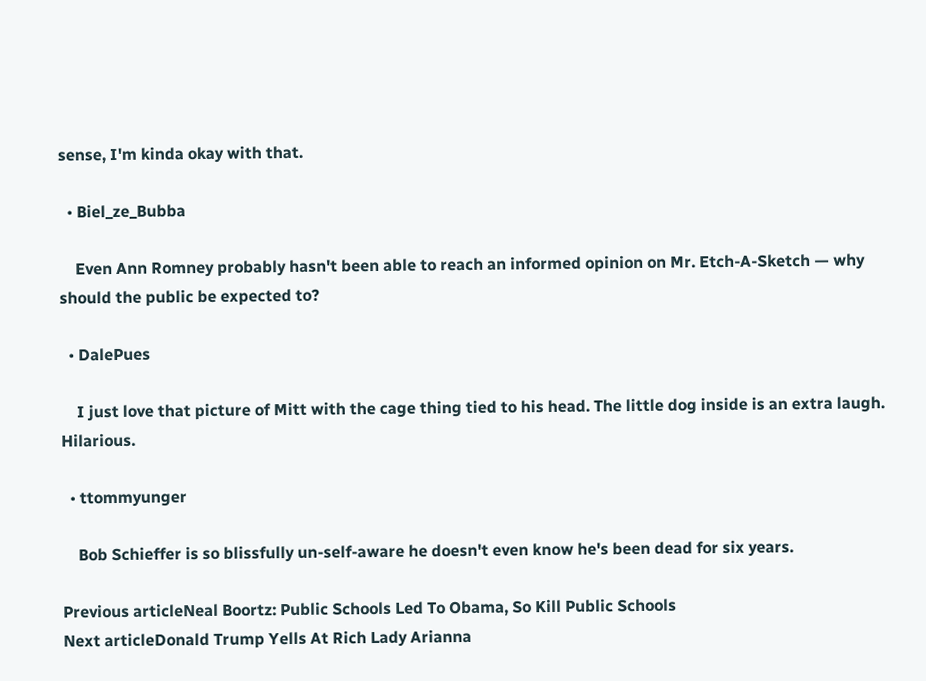sense, I'm kinda okay with that.

  • Biel_ze_Bubba

    Even Ann Romney probably hasn't been able to reach an informed opinion on Mr. Etch-A-Sketch — why should the public be expected to?

  • DalePues

    I just love that picture of Mitt with the cage thing tied to his head. The little dog inside is an extra laugh. Hilarious.

  • ttommyunger

    Bob Schieffer is so blissfully un-self-aware he doesn't even know he's been dead for six years.

Previous articleNeal Boortz: Public Schools Led To Obama, So Kill Public Schools
Next articleDonald Trump Yells At Rich Lady Arianna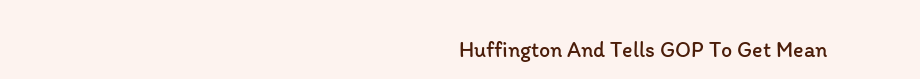Huffington And Tells GOP To Get Mean